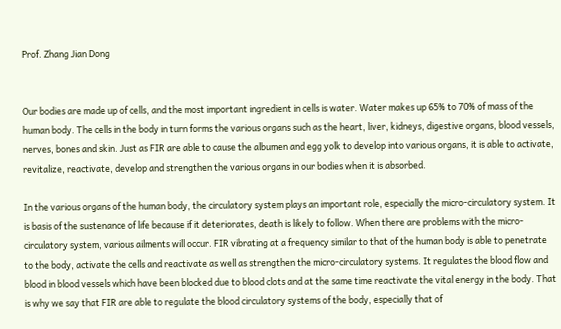Prof. Zhang Jian Dong


Our bodies are made up of cells, and the most important ingredient in cells is water. Water makes up 65% to 70% of mass of the human body. The cells in the body in turn forms the various organs such as the heart, liver, kidneys, digestive organs, blood vessels, nerves, bones and skin. Just as FIR are able to cause the albumen and egg yolk to develop into various organs, it is able to activate, revitalize, reactivate, develop and strengthen the various organs in our bodies when it is absorbed.

In the various organs of the human body, the circulatory system plays an important role, especially the micro-circulatory system. It is basis of the sustenance of life because if it deteriorates, death is likely to follow. When there are problems with the micro-circulatory system, various ailments will occur. FIR vibrating at a frequency similar to that of the human body is able to penetrate to the body, activate the cells and reactivate as well as strengthen the micro-circulatory systems. It regulates the blood flow and blood in blood vessels which have been blocked due to blood clots and at the same time reactivate the vital energy in the body. That is why we say that FIR are able to regulate the blood circulatory systems of the body, especially that of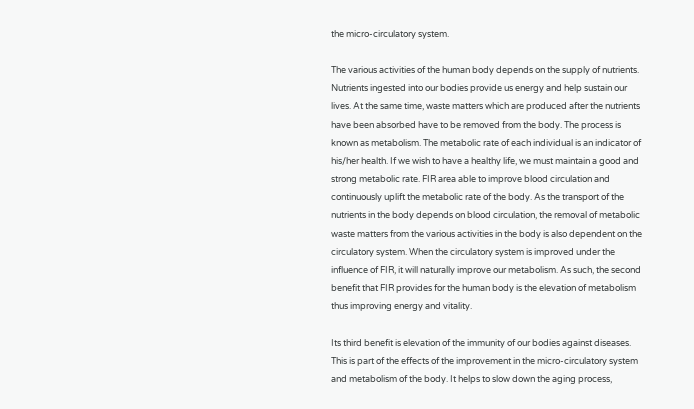the micro-circulatory system.

The various activities of the human body depends on the supply of nutrients. Nutrients ingested into our bodies provide us energy and help sustain our lives. At the same time, waste matters which are produced after the nutrients have been absorbed have to be removed from the body. The process is known as metabolism. The metabolic rate of each individual is an indicator of his/her health. If we wish to have a healthy life, we must maintain a good and strong metabolic rate. FIR area able to improve blood circulation and continuously uplift the metabolic rate of the body. As the transport of the nutrients in the body depends on blood circulation, the removal of metabolic waste matters from the various activities in the body is also dependent on the circulatory system. When the circulatory system is improved under the influence of FIR, it will naturally improve our metabolism. As such, the second benefit that FIR provides for the human body is the elevation of metabolism thus improving energy and vitality.

Its third benefit is elevation of the immunity of our bodies against diseases. This is part of the effects of the improvement in the micro-circulatory system and metabolism of the body. It helps to slow down the aging process,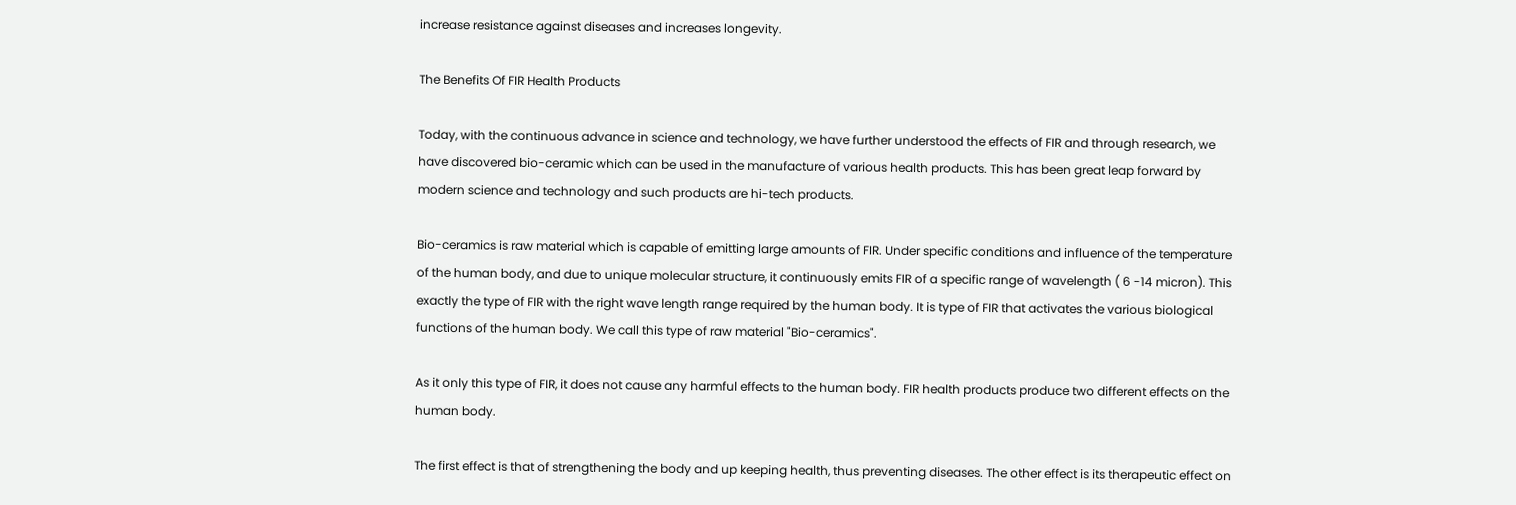increase resistance against diseases and increases longevity.

The Benefits Of FIR Health Products

Today, with the continuous advance in science and technology, we have further understood the effects of FIR and through research, we have discovered bio-ceramic which can be used in the manufacture of various health products. This has been great leap forward by modern science and technology and such products are hi-tech products.

Bio-ceramics is raw material which is capable of emitting large amounts of FIR. Under specific conditions and influence of the temperature of the human body, and due to unique molecular structure, it continuously emits FIR of a specific range of wavelength ( 6 -14 micron). This exactly the type of FIR with the right wave length range required by the human body. It is type of FIR that activates the various biological functions of the human body. We call this type of raw material "Bio-ceramics".

As it only this type of FIR, it does not cause any harmful effects to the human body. FIR health products produce two different effects on the human body.

The first effect is that of strengthening the body and up keeping health, thus preventing diseases. The other effect is its therapeutic effect on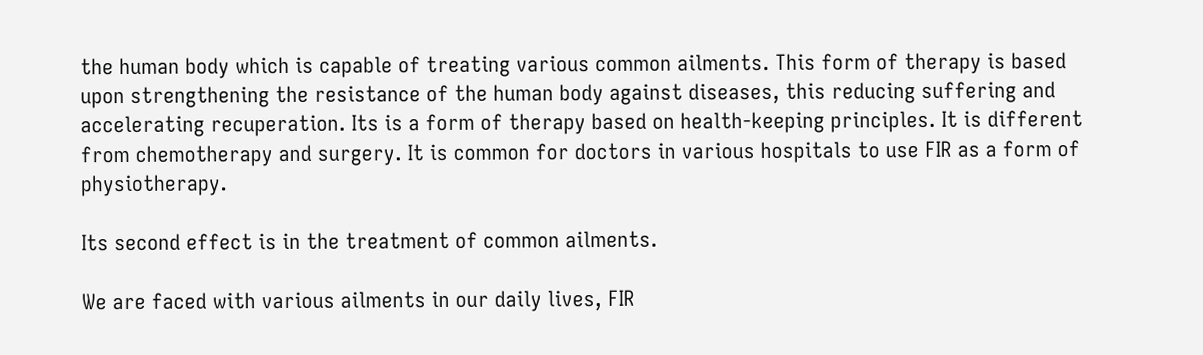the human body which is capable of treating various common ailments. This form of therapy is based upon strengthening the resistance of the human body against diseases, this reducing suffering and accelerating recuperation. Its is a form of therapy based on health-keeping principles. It is different from chemotherapy and surgery. It is common for doctors in various hospitals to use FIR as a form of physiotherapy.

Its second effect is in the treatment of common ailments.

We are faced with various ailments in our daily lives, FIR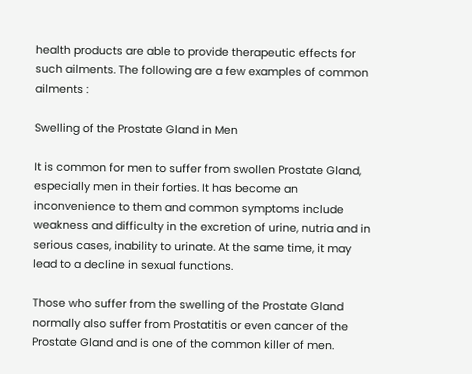health products are able to provide therapeutic effects for such ailments. The following are a few examples of common ailments :

Swelling of the Prostate Gland in Men

It is common for men to suffer from swollen Prostate Gland, especially men in their forties. It has become an inconvenience to them and common symptoms include weakness and difficulty in the excretion of urine, nutria and in serious cases, inability to urinate. At the same time, it may lead to a decline in sexual functions.

Those who suffer from the swelling of the Prostate Gland normally also suffer from Prostatitis or even cancer of the Prostate Gland and is one of the common killer of men.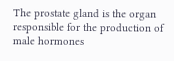The prostate gland is the organ responsible for the production of male hormones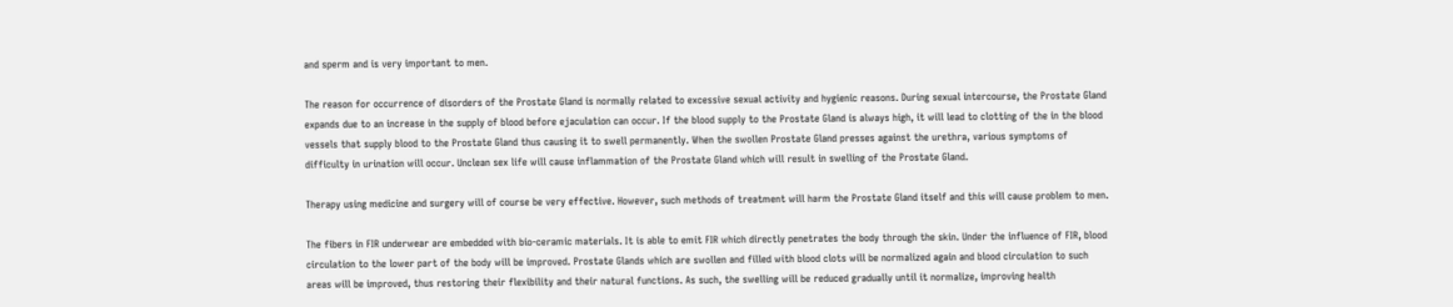and sperm and is very important to men.

The reason for occurrence of disorders of the Prostate Gland is normally related to excessive sexual activity and hygienic reasons. During sexual intercourse, the Prostate Gland expands due to an increase in the supply of blood before ejaculation can occur. If the blood supply to the Prostate Gland is always high, it will lead to clotting of the in the blood vessels that supply blood to the Prostate Gland thus causing it to swell permanently. When the swollen Prostate Gland presses against the urethra, various symptoms of difficulty in urination will occur. Unclean sex life will cause inflammation of the Prostate Gland which will result in swelling of the Prostate Gland.

Therapy using medicine and surgery will of course be very effective. However, such methods of treatment will harm the Prostate Gland itself and this will cause problem to men.

The fibers in FIR underwear are embedded with bio-ceramic materials. It is able to emit FIR which directly penetrates the body through the skin. Under the influence of FIR, blood circulation to the lower part of the body will be improved. Prostate Glands which are swollen and filled with blood clots will be normalized again and blood circulation to such areas will be improved, thus restoring their flexibility and their natural functions. As such, the swelling will be reduced gradually until it normalize, improving health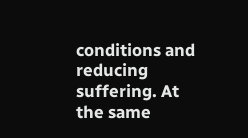conditions and reducing suffering. At the same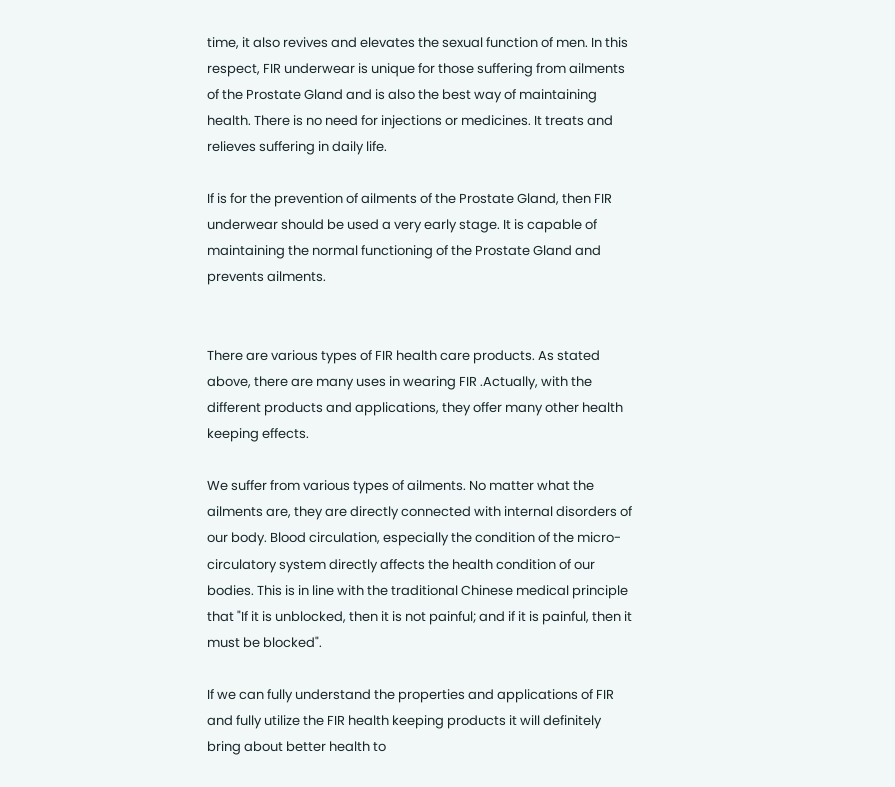time, it also revives and elevates the sexual function of men. In this respect, FIR underwear is unique for those suffering from ailments of the Prostate Gland and is also the best way of maintaining health. There is no need for injections or medicines. It treats and relieves suffering in daily life.

If is for the prevention of ailments of the Prostate Gland, then FIR underwear should be used a very early stage. It is capable of maintaining the normal functioning of the Prostate Gland and prevents ailments.


There are various types of FIR health care products. As stated above, there are many uses in wearing FIR .Actually, with the different products and applications, they offer many other health keeping effects.

We suffer from various types of ailments. No matter what the ailments are, they are directly connected with internal disorders of our body. Blood circulation, especially the condition of the micro-circulatory system directly affects the health condition of our bodies. This is in line with the traditional Chinese medical principle that "If it is unblocked, then it is not painful; and if it is painful, then it must be blocked".

If we can fully understand the properties and applications of FIR and fully utilize the FIR health keeping products it will definitely bring about better health to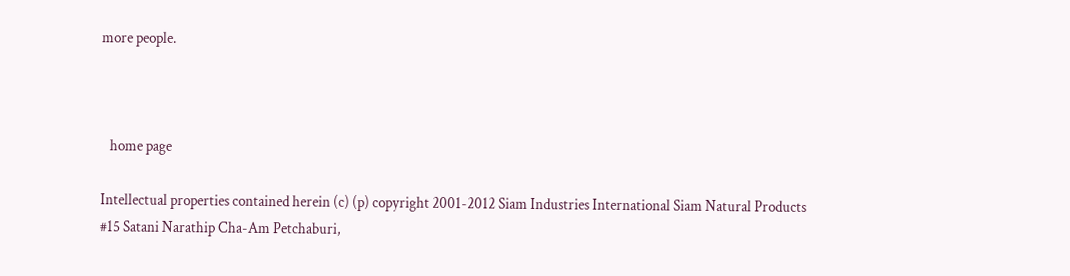more people.



   home page

Intellectual properties contained herein (c) (p) copyright 2001-2012 Siam Industries International Siam Natural Products
#15 Satani Narathip Cha-Am Petchaburi,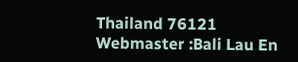Thailand 76121
Webmaster :Bali Lau En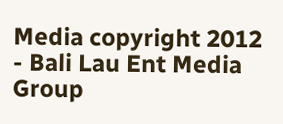Media copyright 2012 - Bali Lau Ent Media Group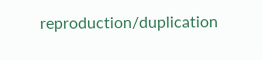reproduction/duplication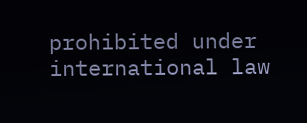prohibited under international law